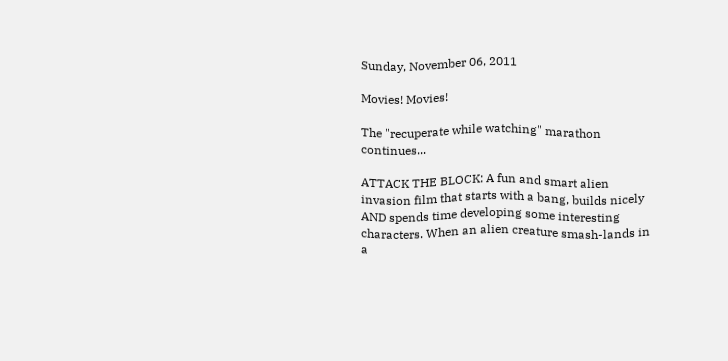Sunday, November 06, 2011

Movies! Movies!

The "recuperate while watching" marathon continues...

ATTACK THE BLOCK: A fun and smart alien invasion film that starts with a bang, builds nicely AND spends time developing some interesting characters. When an alien creature smash-lands in a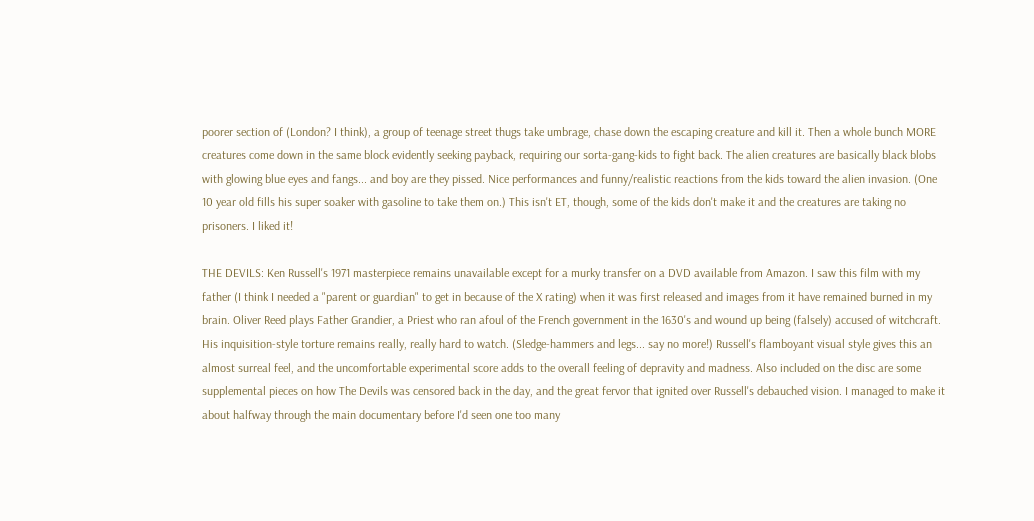poorer section of (London? I think), a group of teenage street thugs take umbrage, chase down the escaping creature and kill it. Then a whole bunch MORE creatures come down in the same block evidently seeking payback, requiring our sorta-gang-kids to fight back. The alien creatures are basically black blobs with glowing blue eyes and fangs... and boy are they pissed. Nice performances and funny/realistic reactions from the kids toward the alien invasion. (One 10 year old fills his super soaker with gasoline to take them on.) This isn't ET, though, some of the kids don't make it and the creatures are taking no prisoners. I liked it!

THE DEVILS: Ken Russell's 1971 masterpiece remains unavailable except for a murky transfer on a DVD available from Amazon. I saw this film with my father (I think I needed a "parent or guardian" to get in because of the X rating) when it was first released and images from it have remained burned in my brain. Oliver Reed plays Father Grandier, a Priest who ran afoul of the French government in the 1630's and wound up being (falsely) accused of witchcraft. His inquisition-style torture remains really, really hard to watch. (Sledge-hammers and legs... say no more!) Russell's flamboyant visual style gives this an almost surreal feel, and the uncomfortable experimental score adds to the overall feeling of depravity and madness. Also included on the disc are some supplemental pieces on how The Devils was censored back in the day, and the great fervor that ignited over Russell's debauched vision. I managed to make it about halfway through the main documentary before I'd seen one too many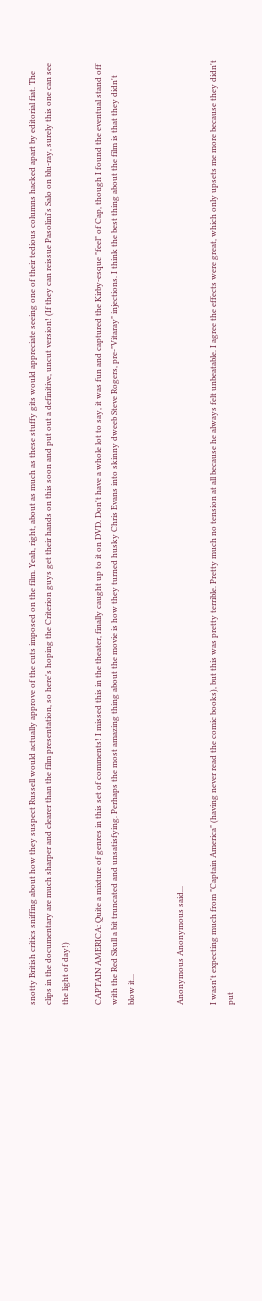snotty British critics sniffing about how they suspect Russell would actually approve of the cuts imposed on the film. Yeah, right, about as much as these stuffy gits would appreciate seeing one of their tedious columns hacked apart by editorial fiat. The clips in the documentary are much sharper and clearer than the film presentation, so here's hoping the Criterion guys get their hands on this soon and put out a definitive, uncut version! (If they can reissue Pasolini's Salo on blu-ray, surely this one can see the light of day!)

CAPTAIN AMERICA: Quite a mixture of genres in this set of comments! I missed this in the theater, finally caught up to it on DVD. Don't have a whole lot to say, it was fun and captured the Kirby-esque "feel" of Cap, though I found the eventual stand off with the Red Skull a bit truncated and unsatisfying. Perhaps the most amazing thing about the movie is how they turned husky Chris Evans into skinny dweeb Steve Rogers, pre-"Vitaray" injections. I think the best thing about the film is that they didn't blow it...


Anonymous Anonymous said...

I wasn't expecting much from "Captain America" (having never read the comic books), but this was pretty terrible. Pretty much no tension at all because he always felt unbeatable. I agree the effects were great, which only upsets me more because they didn't put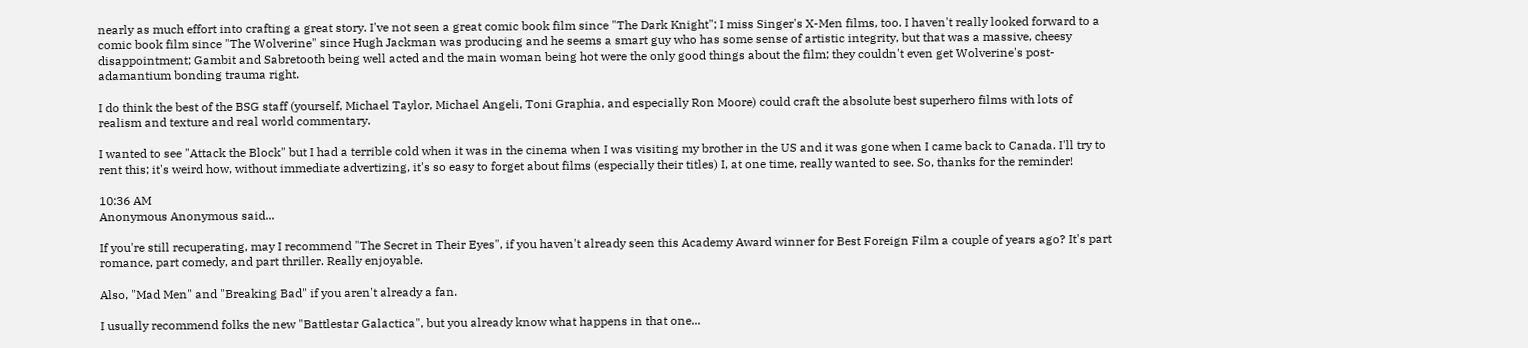nearly as much effort into crafting a great story. I've not seen a great comic book film since "The Dark Knight"; I miss Singer's X-Men films, too. I haven't really looked forward to a comic book film since "The Wolverine" since Hugh Jackman was producing and he seems a smart guy who has some sense of artistic integrity, but that was a massive, cheesy disappointment; Gambit and Sabretooth being well acted and the main woman being hot were the only good things about the film; they couldn't even get Wolverine's post-adamantium bonding trauma right.

I do think the best of the BSG staff (yourself, Michael Taylor, Michael Angeli, Toni Graphia, and especially Ron Moore) could craft the absolute best superhero films with lots of realism and texture and real world commentary.

I wanted to see "Attack the Block" but I had a terrible cold when it was in the cinema when I was visiting my brother in the US and it was gone when I came back to Canada. I'll try to rent this; it's weird how, without immediate advertizing, it's so easy to forget about films (especially their titles) I, at one time, really wanted to see. So, thanks for the reminder!

10:36 AM
Anonymous Anonymous said...

If you're still recuperating, may I recommend "The Secret in Their Eyes", if you haven't already seen this Academy Award winner for Best Foreign Film a couple of years ago? It's part romance, part comedy, and part thriller. Really enjoyable.

Also, "Mad Men" and "Breaking Bad" if you aren't already a fan.

I usually recommend folks the new "Battlestar Galactica", but you already know what happens in that one...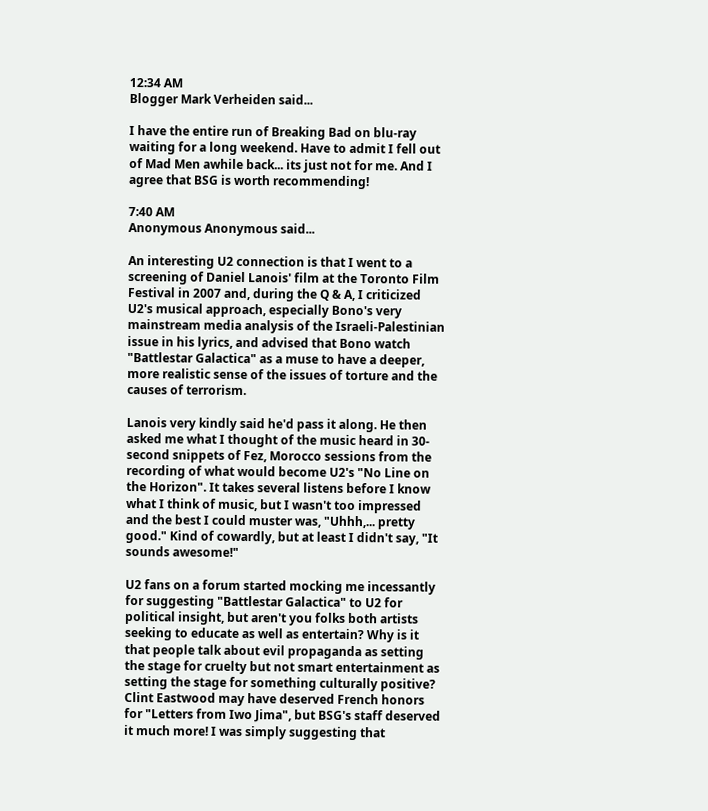12:34 AM
Blogger Mark Verheiden said...

I have the entire run of Breaking Bad on blu-ray waiting for a long weekend. Have to admit I fell out of Mad Men awhile back... its just not for me. And I agree that BSG is worth recommending!

7:40 AM
Anonymous Anonymous said...

An interesting U2 connection is that I went to a screening of Daniel Lanois' film at the Toronto Film Festival in 2007 and, during the Q & A, I criticized U2's musical approach, especially Bono's very mainstream media analysis of the Israeli-Palestinian issue in his lyrics, and advised that Bono watch "Battlestar Galactica" as a muse to have a deeper, more realistic sense of the issues of torture and the causes of terrorism.

Lanois very kindly said he'd pass it along. He then asked me what I thought of the music heard in 30-second snippets of Fez, Morocco sessions from the recording of what would become U2's "No Line on the Horizon". It takes several listens before I know what I think of music, but I wasn't too impressed and the best I could muster was, "Uhhh,... pretty good." Kind of cowardly, but at least I didn't say, "It sounds awesome!"

U2 fans on a forum started mocking me incessantly for suggesting "Battlestar Galactica" to U2 for political insight, but aren't you folks both artists seeking to educate as well as entertain? Why is it that people talk about evil propaganda as setting the stage for cruelty but not smart entertainment as setting the stage for something culturally positive? Clint Eastwood may have deserved French honors for "Letters from Iwo Jima", but BSG's staff deserved it much more! I was simply suggesting that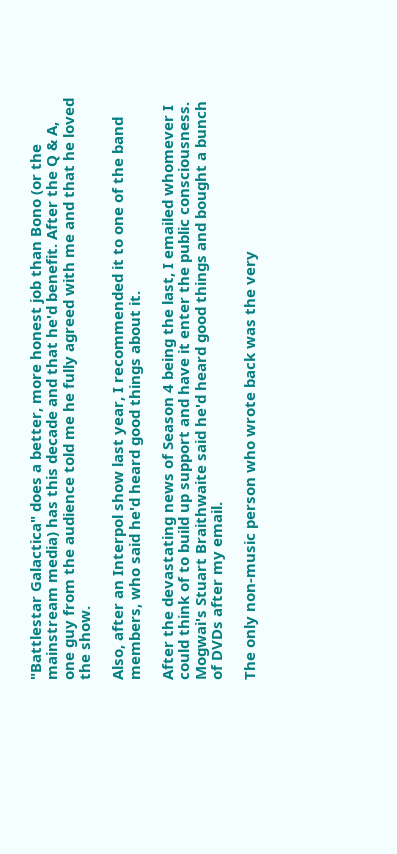"Battlestar Galactica" does a better, more honest job than Bono (or the mainstream media) has this decade and that he'd benefit. After the Q & A, one guy from the audience told me he fully agreed with me and that he loved the show.

Also, after an Interpol show last year, I recommended it to one of the band members, who said he'd heard good things about it.

After the devastating news of Season 4 being the last, I emailed whomever I could think of to build up support and have it enter the public consciousness. Mogwai's Stuart Braithwaite said he'd heard good things and bought a bunch of DVDs after my email.

The only non-music person who wrote back was the very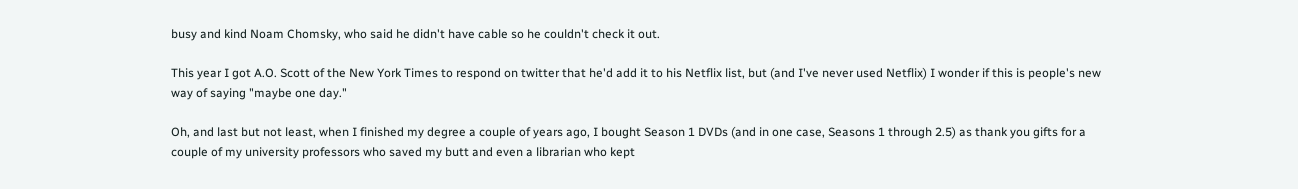busy and kind Noam Chomsky, who said he didn't have cable so he couldn't check it out.

This year I got A.O. Scott of the New York Times to respond on twitter that he'd add it to his Netflix list, but (and I've never used Netflix) I wonder if this is people's new way of saying "maybe one day."

Oh, and last but not least, when I finished my degree a couple of years ago, I bought Season 1 DVDs (and in one case, Seasons 1 through 2.5) as thank you gifts for a couple of my university professors who saved my butt and even a librarian who kept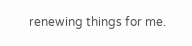renewing things for me.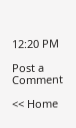12:20 PM

Post a Comment

<< Home